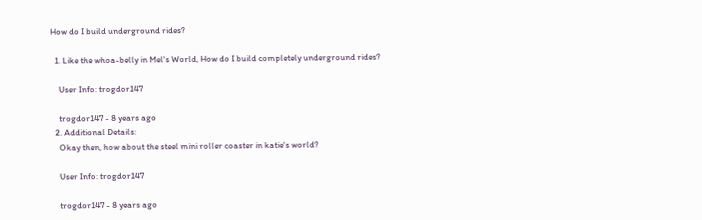How do I build underground rides?

  1. Like the whoa-belly in Mel's World, How do I build completely underground rides?

    User Info: trogdor147

    trogdor147 - 8 years ago
  2. Additional Details:
    Okay then, how about the steel mini roller coaster in katie's world?

    User Info: trogdor147

    trogdor147 - 8 years ago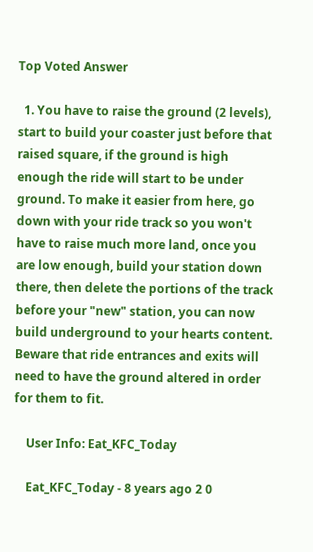Top Voted Answer

  1. You have to raise the ground (2 levels), start to build your coaster just before that raised square, if the ground is high enough the ride will start to be under ground. To make it easier from here, go down with your ride track so you won't have to raise much more land, once you are low enough, build your station down there, then delete the portions of the track before your "new" station, you can now build underground to your hearts content. Beware that ride entrances and exits will need to have the ground altered in order for them to fit.

    User Info: Eat_KFC_Today

    Eat_KFC_Today - 8 years ago 2 0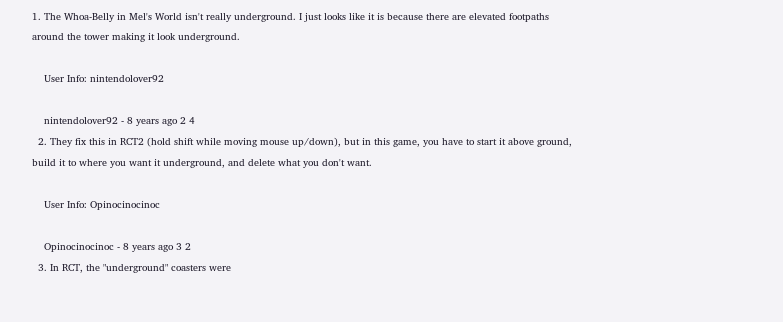1. The Whoa-Belly in Mel's World isn't really underground. I just looks like it is because there are elevated footpaths around the tower making it look underground.

    User Info: nintendolover92

    nintendolover92 - 8 years ago 2 4
  2. They fix this in RCT2 (hold shift while moving mouse up/down), but in this game, you have to start it above ground, build it to where you want it underground, and delete what you don't want.

    User Info: Opinocinocinoc

    Opinocinocinoc - 8 years ago 3 2
  3. In RCT, the "underground" coasters were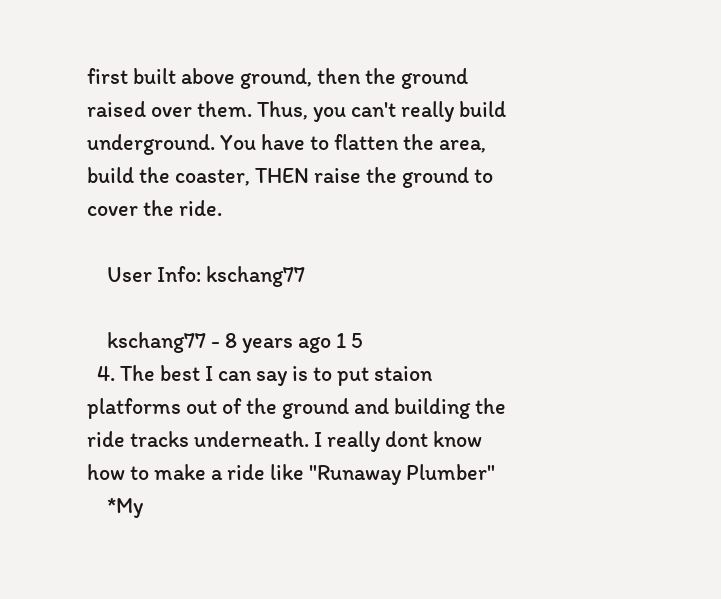first built above ground, then the ground raised over them. Thus, you can't really build underground. You have to flatten the area, build the coaster, THEN raise the ground to cover the ride.

    User Info: kschang77

    kschang77 - 8 years ago 1 5
  4. The best I can say is to put staion platforms out of the ground and building the ride tracks underneath. I really dont know how to make a ride like "Runaway Plumber"
    *My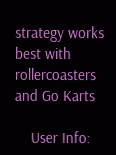strategy works best with rollercoasters and Go Karts

    User Info: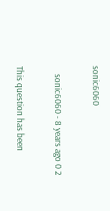sonic6060

    sonic6060 - 8 years ago 0 2

This question has been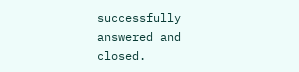successfully answered and closed.